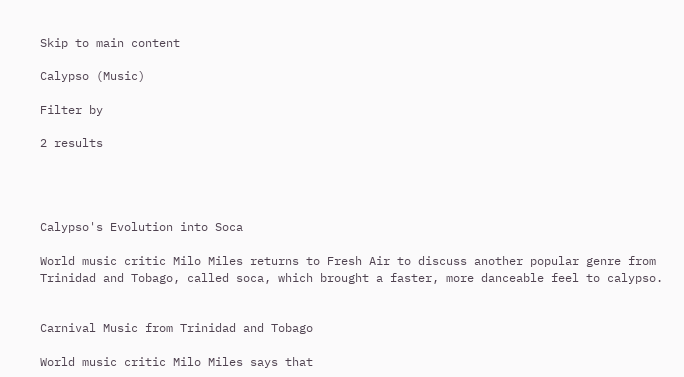Skip to main content

Calypso (Music)

Filter by

2 results




Calypso's Evolution into Soca

World music critic Milo Miles returns to Fresh Air to discuss another popular genre from Trinidad and Tobago, called soca, which brought a faster, more danceable feel to calypso.


Carnival Music from Trinidad and Tobago

World music critic Milo Miles says that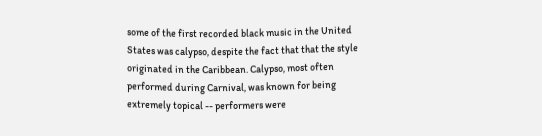some of the first recorded black music in the United States was calypso, despite the fact that that the style originated in the Caribbean. Calypso, most often performed during Carnival, was known for being extremely topical -- performers were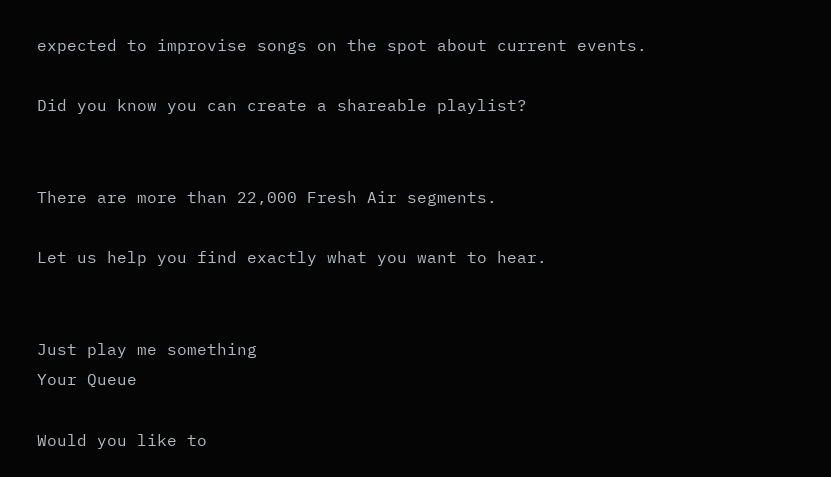expected to improvise songs on the spot about current events.

Did you know you can create a shareable playlist?


There are more than 22,000 Fresh Air segments.

Let us help you find exactly what you want to hear.


Just play me something
Your Queue

Would you like to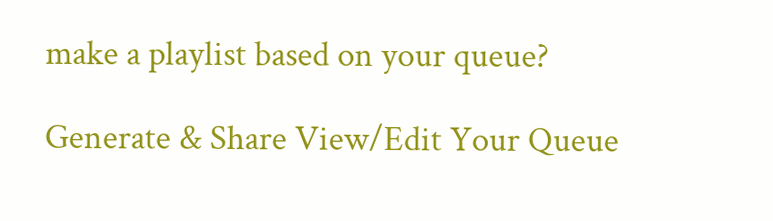make a playlist based on your queue?

Generate & Share View/Edit Your Queue